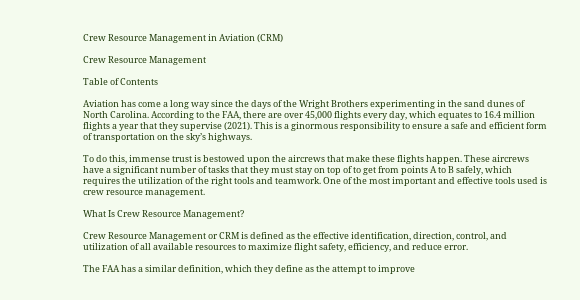Crew Resource Management in Aviation (CRM)

Crew Resource Management

Table of Contents

Aviation has come a long way since the days of the Wright Brothers experimenting in the sand dunes of North Carolina. According to the FAA, there are over 45,000 flights every day, which equates to 16.4 million flights a year that they supervise (2021). This is a ginormous responsibility to ensure a safe and efficient form of transportation on the sky’s highways.

To do this, immense trust is bestowed upon the aircrews that make these flights happen. These aircrews have a significant number of tasks that they must stay on top of to get from points A to B safely, which requires the utilization of the right tools and teamwork. One of the most important and effective tools used is crew resource management.

What Is Crew Resource Management?

Crew Resource Management or CRM is defined as the effective identification, direction, control, and utilization of all available resources to maximize flight safety, efficiency, and reduce error.

The FAA has a similar definition, which they define as the attempt to improve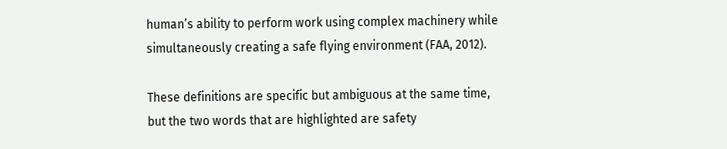human’s ability to perform work using complex machinery while simultaneously creating a safe flying environment (FAA, 2012).

These definitions are specific but ambiguous at the same time, but the two words that are highlighted are safety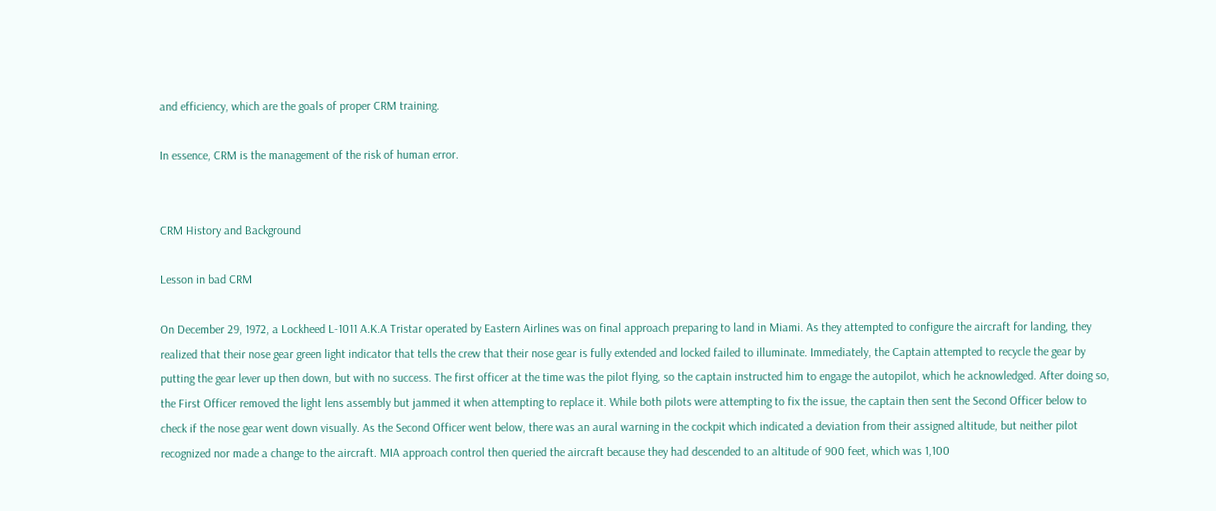and efficiency, which are the goals of proper CRM training.

In essence, CRM is the management of the risk of human error.


CRM History and Background

Lesson in bad CRM

On December 29, 1972, a Lockheed L-1011 A.K.A Tristar operated by Eastern Airlines was on final approach preparing to land in Miami. As they attempted to configure the aircraft for landing, they realized that their nose gear green light indicator that tells the crew that their nose gear is fully extended and locked failed to illuminate. Immediately, the Captain attempted to recycle the gear by putting the gear lever up then down, but with no success. The first officer at the time was the pilot flying, so the captain instructed him to engage the autopilot, which he acknowledged. After doing so, the First Officer removed the light lens assembly but jammed it when attempting to replace it. While both pilots were attempting to fix the issue, the captain then sent the Second Officer below to check if the nose gear went down visually. As the Second Officer went below, there was an aural warning in the cockpit which indicated a deviation from their assigned altitude, but neither pilot recognized nor made a change to the aircraft. MIA approach control then queried the aircraft because they had descended to an altitude of 900 feet, which was 1,100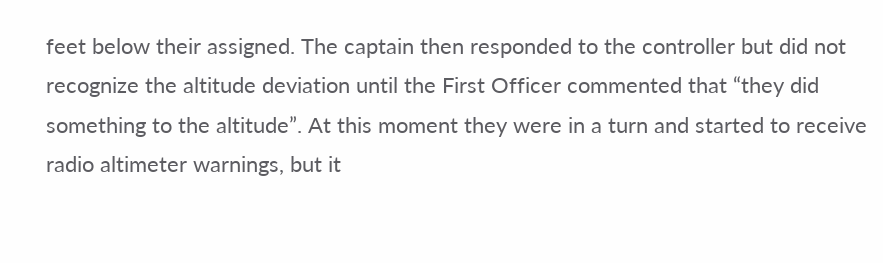feet below their assigned. The captain then responded to the controller but did not recognize the altitude deviation until the First Officer commented that “they did something to the altitude”. At this moment they were in a turn and started to receive radio altimeter warnings, but it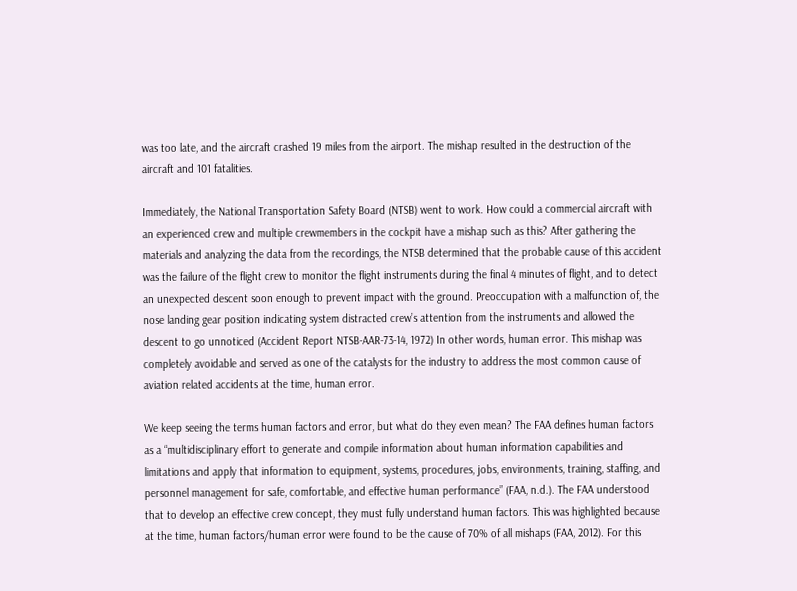was too late, and the aircraft crashed 19 miles from the airport. The mishap resulted in the destruction of the aircraft and 101 fatalities.

Immediately, the National Transportation Safety Board (NTSB) went to work. How could a commercial aircraft with an experienced crew and multiple crewmembers in the cockpit have a mishap such as this? After gathering the materials and analyzing the data from the recordings, the NTSB determined that the probable cause of this accident was the failure of the flight crew to monitor the flight instruments during the final 4 minutes of flight, and to detect an unexpected descent soon enough to prevent impact with the ground. Preoccupation with a malfunction of, the nose landing gear position indicating system distracted crew’s attention from the instruments and allowed the descent to go unnoticed (Accident Report NTSB-AAR-73-14, 1972) In other words, human error. This mishap was completely avoidable and served as one of the catalysts for the industry to address the most common cause of aviation related accidents at the time, human error.

We keep seeing the terms human factors and error, but what do they even mean? The FAA defines human factors as a “multidisciplinary effort to generate and compile information about human information capabilities and limitations and apply that information to equipment, systems, procedures, jobs, environments, training, staffing, and personnel management for safe, comfortable, and effective human performance” (FAA, n.d.). The FAA understood that to develop an effective crew concept, they must fully understand human factors. This was highlighted because at the time, human factors/human error were found to be the cause of 70% of all mishaps (FAA, 2012). For this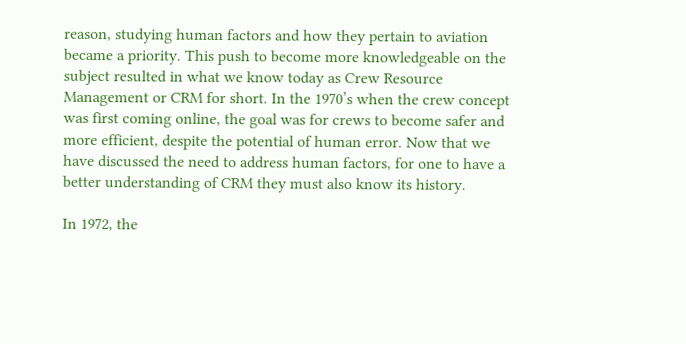reason, studying human factors and how they pertain to aviation became a priority. This push to become more knowledgeable on the subject resulted in what we know today as Crew Resource Management or CRM for short. In the 1970’s when the crew concept was first coming online, the goal was for crews to become safer and more efficient, despite the potential of human error. Now that we have discussed the need to address human factors, for one to have a better understanding of CRM they must also know its history.

In 1972, the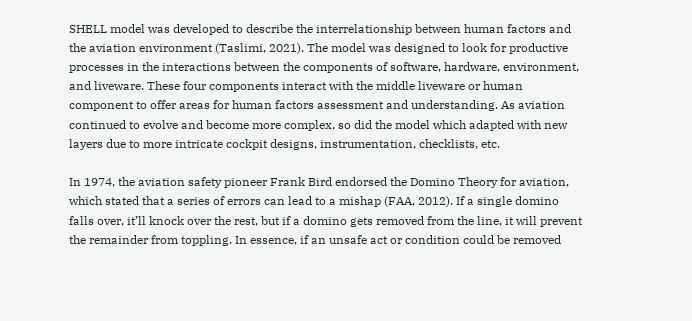SHELL model was developed to describe the interrelationship between human factors and the aviation environment (Taslimi, 2021). The model was designed to look for productive processes in the interactions between the components of software, hardware, environment, and liveware. These four components interact with the middle liveware or human component to offer areas for human factors assessment and understanding. As aviation continued to evolve and become more complex, so did the model which adapted with new layers due to more intricate cockpit designs, instrumentation, checklists, etc.

In 1974, the aviation safety pioneer Frank Bird endorsed the Domino Theory for aviation, which stated that a series of errors can lead to a mishap (FAA, 2012). If a single domino falls over, it’ll knock over the rest, but if a domino gets removed from the line, it will prevent the remainder from toppling. In essence, if an unsafe act or condition could be removed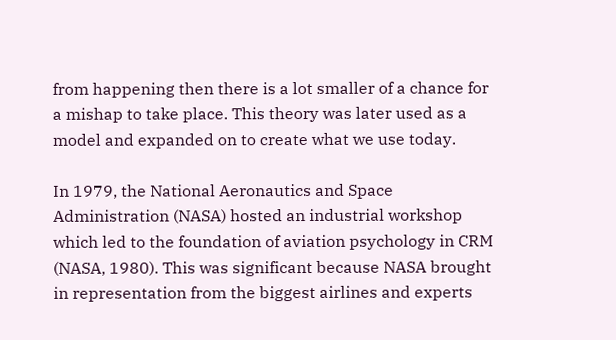from happening then there is a lot smaller of a chance for a mishap to take place. This theory was later used as a model and expanded on to create what we use today.

In 1979, the National Aeronautics and Space Administration (NASA) hosted an industrial workshop which led to the foundation of aviation psychology in CRM (NASA, 1980). This was significant because NASA brought in representation from the biggest airlines and experts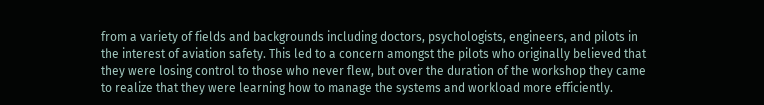from a variety of fields and backgrounds including doctors, psychologists, engineers, and pilots in the interest of aviation safety. This led to a concern amongst the pilots who originally believed that they were losing control to those who never flew, but over the duration of the workshop they came to realize that they were learning how to manage the systems and workload more efficiently.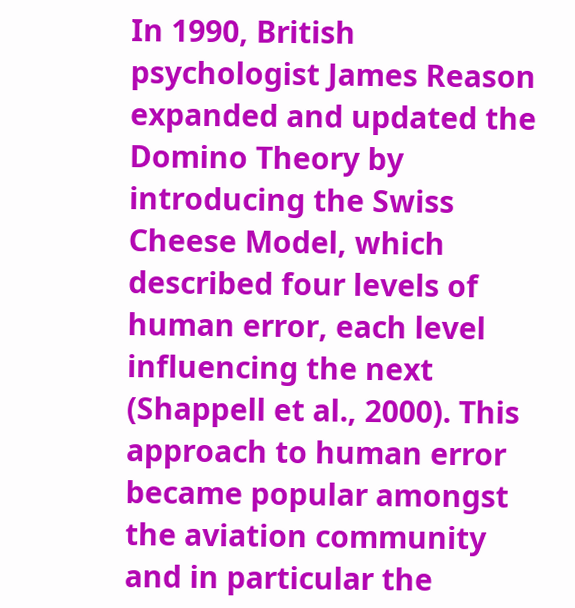In 1990, British psychologist James Reason expanded and updated the Domino Theory by introducing the Swiss Cheese Model, which described four levels of human error, each level influencing the next (Shappell et al., 2000). This approach to human error became popular amongst the aviation community and in particular the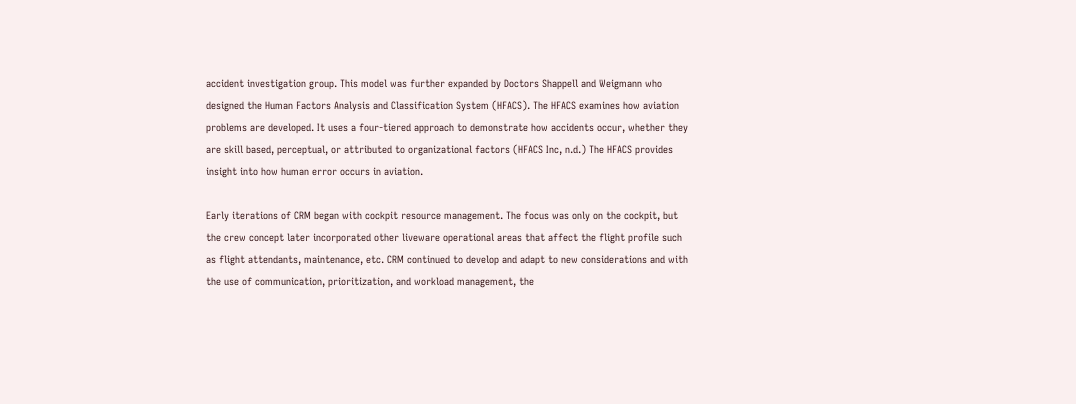accident investigation group. This model was further expanded by Doctors Shappell and Weigmann who designed the Human Factors Analysis and Classification System (HFACS). The HFACS examines how aviation problems are developed. It uses a four-tiered approach to demonstrate how accidents occur, whether they are skill based, perceptual, or attributed to organizational factors (HFACS Inc, n.d.) The HFACS provides insight into how human error occurs in aviation.

Early iterations of CRM began with cockpit resource management. The focus was only on the cockpit, but the crew concept later incorporated other liveware operational areas that affect the flight profile such as flight attendants, maintenance, etc. CRM continued to develop and adapt to new considerations and with the use of communication, prioritization, and workload management, the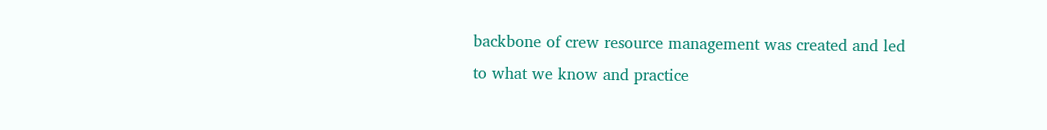backbone of crew resource management was created and led to what we know and practice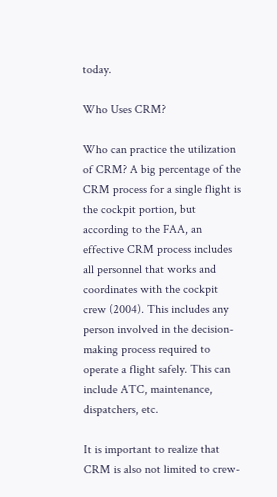today.

Who Uses CRM?

Who can practice the utilization of CRM? A big percentage of the CRM process for a single flight is the cockpit portion, but according to the FAA, an effective CRM process includes all personnel that works and coordinates with the cockpit crew (2004). This includes any person involved in the decision-making process required to operate a flight safely. This can include ATC, maintenance, dispatchers, etc.

It is important to realize that CRM is also not limited to crew-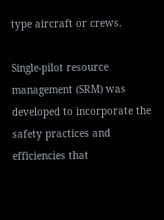type aircraft or crews.

Single-pilot resource management (SRM) was developed to incorporate the safety practices and efficiencies that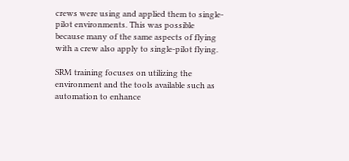crews were using and applied them to single-pilot environments. This was possible because many of the same aspects of flying with a crew also apply to single-pilot flying.

SRM training focuses on utilizing the environment and the tools available such as automation to enhance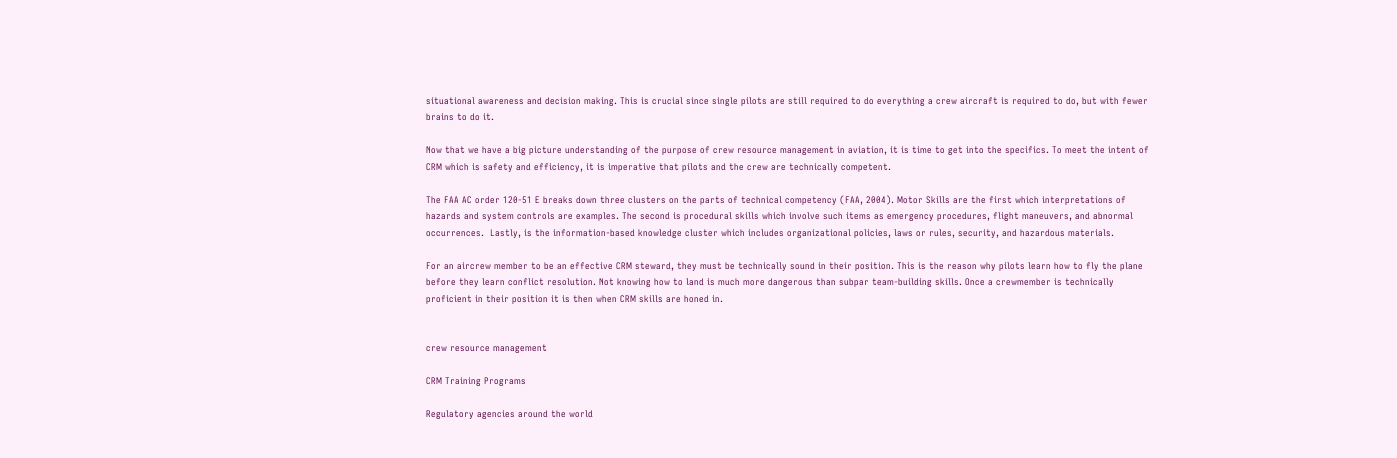situational awareness and decision making. This is crucial since single pilots are still required to do everything a crew aircraft is required to do, but with fewer brains to do it.

Now that we have a big picture understanding of the purpose of crew resource management in aviation, it is time to get into the specifics. To meet the intent of CRM which is safety and efficiency, it is imperative that pilots and the crew are technically competent.

The FAA AC order 120-51 E breaks down three clusters on the parts of technical competency (FAA, 2004). Motor Skills are the first which interpretations of hazards and system controls are examples. The second is procedural skills which involve such items as emergency procedures, flight maneuvers, and abnormal occurrences.  Lastly, is the information-based knowledge cluster which includes organizational policies, laws or rules, security, and hazardous materials.

For an aircrew member to be an effective CRM steward, they must be technically sound in their position. This is the reason why pilots learn how to fly the plane before they learn conflict resolution. Not knowing how to land is much more dangerous than subpar team-building skills. Once a crewmember is technically proficient in their position it is then when CRM skills are honed in.


crew resource management

CRM Training Programs

Regulatory agencies around the world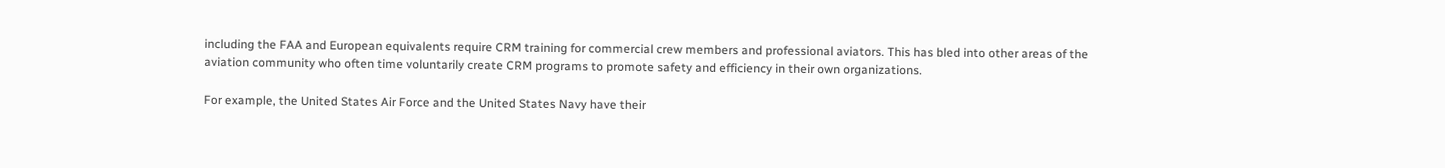including the FAA and European equivalents require CRM training for commercial crew members and professional aviators. This has bled into other areas of the aviation community who often time voluntarily create CRM programs to promote safety and efficiency in their own organizations.

For example, the United States Air Force and the United States Navy have their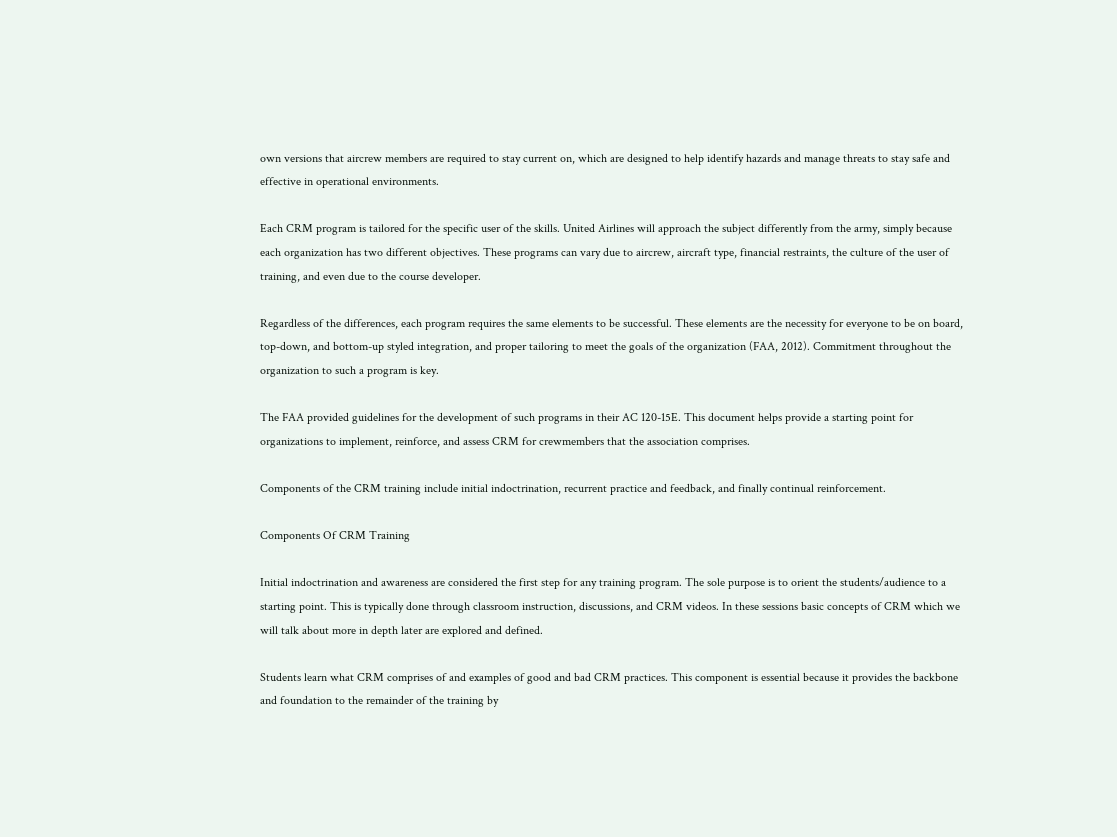own versions that aircrew members are required to stay current on, which are designed to help identify hazards and manage threats to stay safe and effective in operational environments.

Each CRM program is tailored for the specific user of the skills. United Airlines will approach the subject differently from the army, simply because each organization has two different objectives. These programs can vary due to aircrew, aircraft type, financial restraints, the culture of the user of training, and even due to the course developer.

Regardless of the differences, each program requires the same elements to be successful. These elements are the necessity for everyone to be on board, top-down, and bottom-up styled integration, and proper tailoring to meet the goals of the organization (FAA, 2012). Commitment throughout the organization to such a program is key.

The FAA provided guidelines for the development of such programs in their AC 120-15E. This document helps provide a starting point for organizations to implement, reinforce, and assess CRM for crewmembers that the association comprises.

Components of the CRM training include initial indoctrination, recurrent practice and feedback, and finally continual reinforcement.

Components Of CRM Training

Initial indoctrination and awareness are considered the first step for any training program. The sole purpose is to orient the students/audience to a starting point. This is typically done through classroom instruction, discussions, and CRM videos. In these sessions basic concepts of CRM which we will talk about more in depth later are explored and defined.

Students learn what CRM comprises of and examples of good and bad CRM practices. This component is essential because it provides the backbone and foundation to the remainder of the training by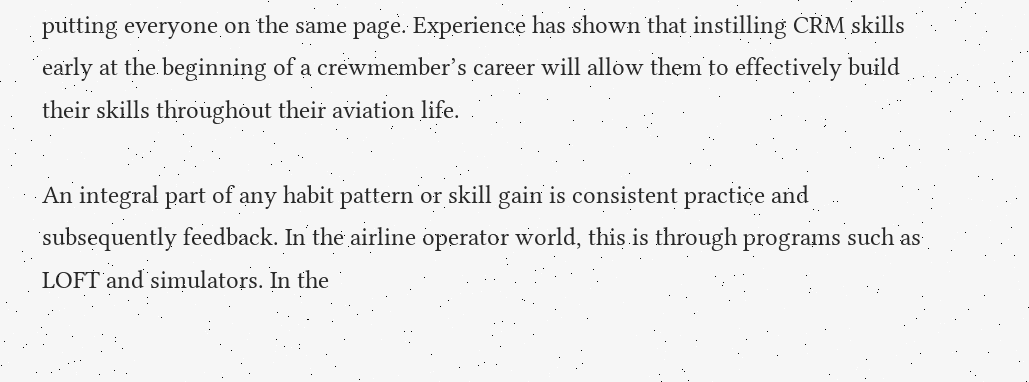putting everyone on the same page. Experience has shown that instilling CRM skills early at the beginning of a crewmember’s career will allow them to effectively build their skills throughout their aviation life.

An integral part of any habit pattern or skill gain is consistent practice and subsequently feedback. In the airline operator world, this is through programs such as LOFT and simulators. In the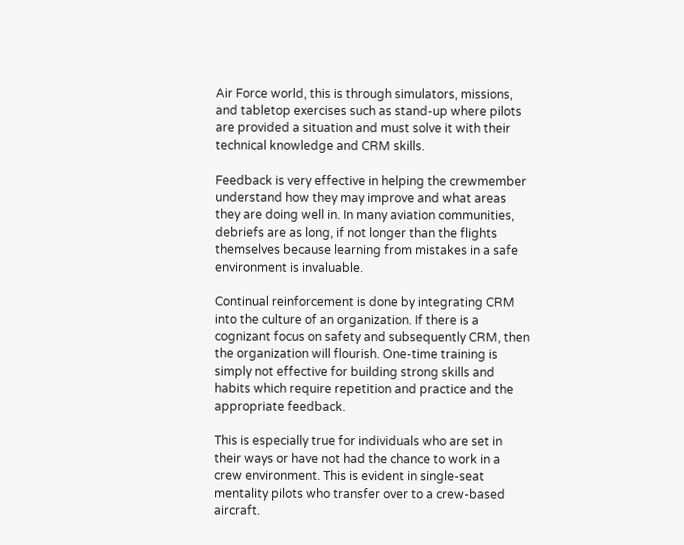Air Force world, this is through simulators, missions, and tabletop exercises such as stand-up where pilots are provided a situation and must solve it with their technical knowledge and CRM skills.

Feedback is very effective in helping the crewmember understand how they may improve and what areas they are doing well in. In many aviation communities, debriefs are as long, if not longer than the flights themselves because learning from mistakes in a safe environment is invaluable.

Continual reinforcement is done by integrating CRM into the culture of an organization. If there is a cognizant focus on safety and subsequently CRM, then the organization will flourish. One-time training is simply not effective for building strong skills and habits which require repetition and practice and the appropriate feedback.

This is especially true for individuals who are set in their ways or have not had the chance to work in a crew environment. This is evident in single-seat mentality pilots who transfer over to a crew-based aircraft.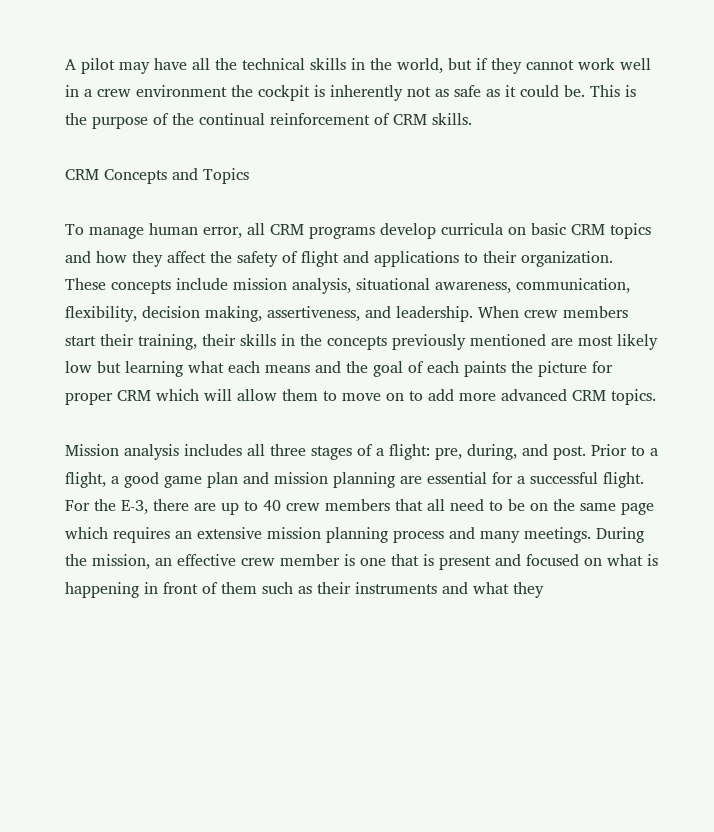A pilot may have all the technical skills in the world, but if they cannot work well in a crew environment the cockpit is inherently not as safe as it could be. This is the purpose of the continual reinforcement of CRM skills.

CRM Concepts and Topics

To manage human error, all CRM programs develop curricula on basic CRM topics and how they affect the safety of flight and applications to their organization. These concepts include mission analysis, situational awareness, communication, flexibility, decision making, assertiveness, and leadership. When crew members start their training, their skills in the concepts previously mentioned are most likely low but learning what each means and the goal of each paints the picture for proper CRM which will allow them to move on to add more advanced CRM topics.

Mission analysis includes all three stages of a flight: pre, during, and post. Prior to a flight, a good game plan and mission planning are essential for a successful flight. For the E-3, there are up to 40 crew members that all need to be on the same page which requires an extensive mission planning process and many meetings. During the mission, an effective crew member is one that is present and focused on what is happening in front of them such as their instruments and what they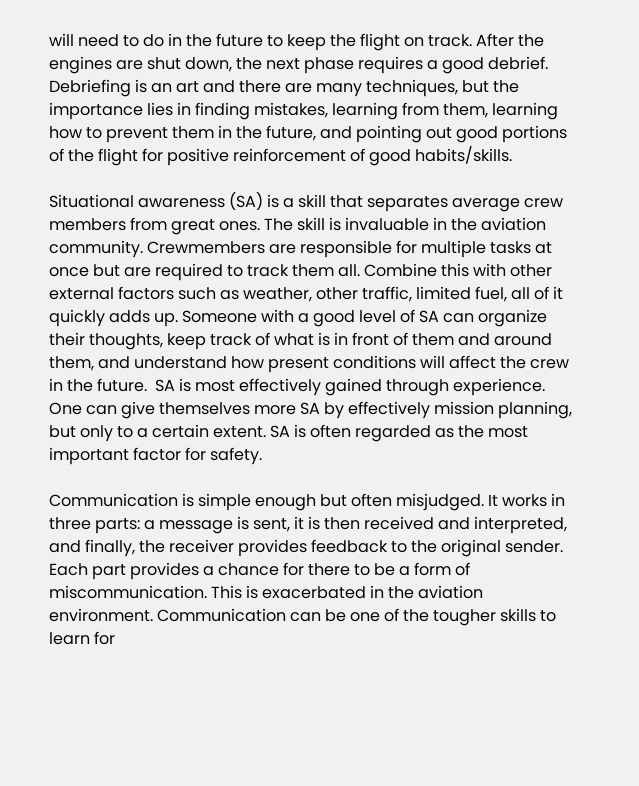will need to do in the future to keep the flight on track. After the engines are shut down, the next phase requires a good debrief. Debriefing is an art and there are many techniques, but the importance lies in finding mistakes, learning from them, learning how to prevent them in the future, and pointing out good portions of the flight for positive reinforcement of good habits/skills.

Situational awareness (SA) is a skill that separates average crew members from great ones. The skill is invaluable in the aviation community. Crewmembers are responsible for multiple tasks at once but are required to track them all. Combine this with other external factors such as weather, other traffic, limited fuel, all of it quickly adds up. Someone with a good level of SA can organize their thoughts, keep track of what is in front of them and around them, and understand how present conditions will affect the crew in the future.  SA is most effectively gained through experience. One can give themselves more SA by effectively mission planning, but only to a certain extent. SA is often regarded as the most important factor for safety.

Communication is simple enough but often misjudged. It works in three parts: a message is sent, it is then received and interpreted, and finally, the receiver provides feedback to the original sender. Each part provides a chance for there to be a form of miscommunication. This is exacerbated in the aviation environment. Communication can be one of the tougher skills to learn for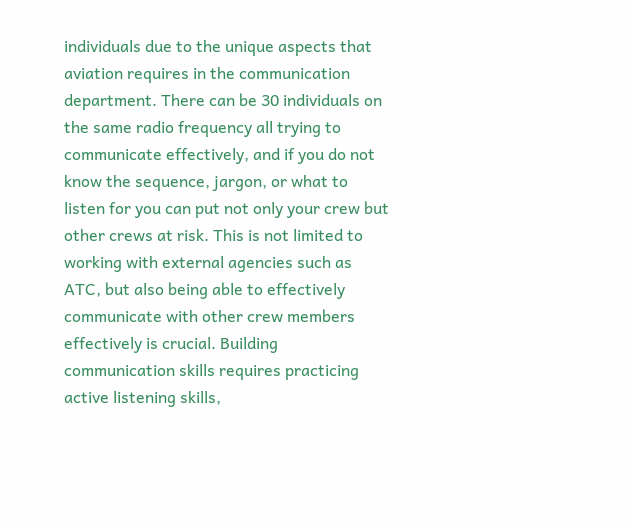individuals due to the unique aspects that aviation requires in the communication department. There can be 30 individuals on the same radio frequency all trying to communicate effectively, and if you do not know the sequence, jargon, or what to listen for you can put not only your crew but other crews at risk. This is not limited to working with external agencies such as ATC, but also being able to effectively communicate with other crew members effectively is crucial. Building communication skills requires practicing active listening skills,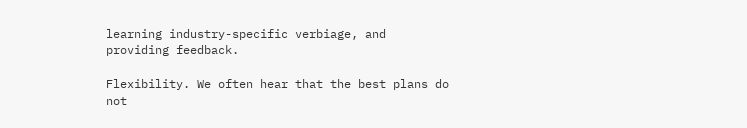learning industry-specific verbiage, and providing feedback.

Flexibility. We often hear that the best plans do not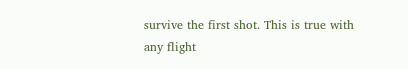survive the first shot. This is true with any flight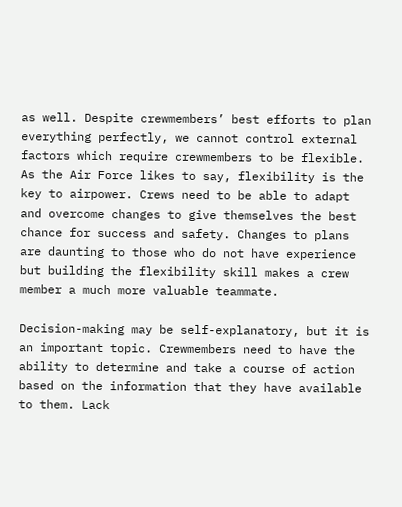as well. Despite crewmembers’ best efforts to plan everything perfectly, we cannot control external factors which require crewmembers to be flexible. As the Air Force likes to say, flexibility is the key to airpower. Crews need to be able to adapt and overcome changes to give themselves the best chance for success and safety. Changes to plans are daunting to those who do not have experience but building the flexibility skill makes a crew member a much more valuable teammate.

Decision-making may be self-explanatory, but it is an important topic. Crewmembers need to have the ability to determine and take a course of action based on the information that they have available to them. Lack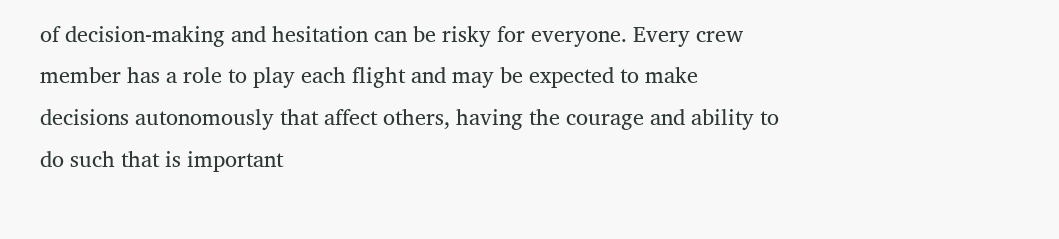of decision-making and hesitation can be risky for everyone. Every crew member has a role to play each flight and may be expected to make decisions autonomously that affect others, having the courage and ability to do such that is important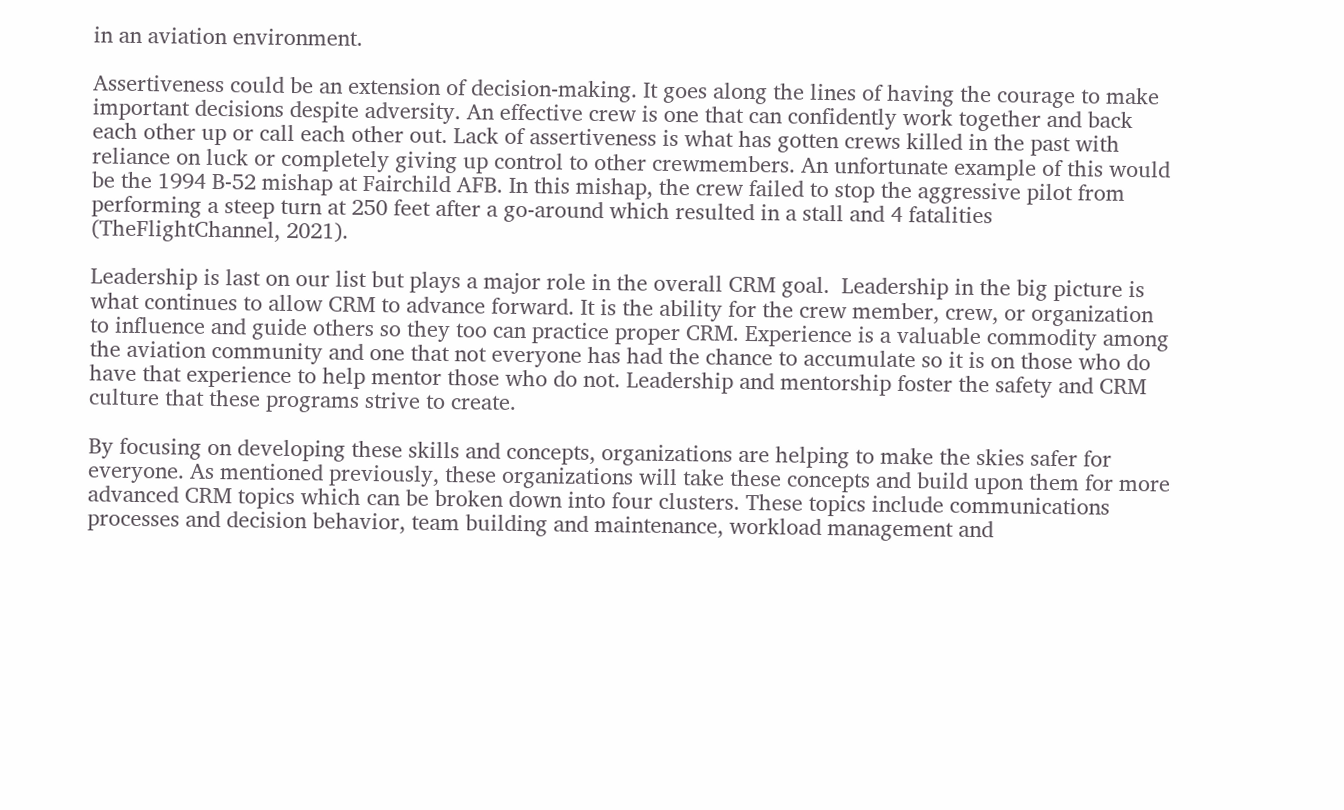in an aviation environment.

Assertiveness could be an extension of decision-making. It goes along the lines of having the courage to make important decisions despite adversity. An effective crew is one that can confidently work together and back each other up or call each other out. Lack of assertiveness is what has gotten crews killed in the past with reliance on luck or completely giving up control to other crewmembers. An unfortunate example of this would be the 1994 B-52 mishap at Fairchild AFB. In this mishap, the crew failed to stop the aggressive pilot from performing a steep turn at 250 feet after a go-around which resulted in a stall and 4 fatalities (TheFlightChannel, 2021).

Leadership is last on our list but plays a major role in the overall CRM goal.  Leadership in the big picture is what continues to allow CRM to advance forward. It is the ability for the crew member, crew, or organization to influence and guide others so they too can practice proper CRM. Experience is a valuable commodity among the aviation community and one that not everyone has had the chance to accumulate so it is on those who do have that experience to help mentor those who do not. Leadership and mentorship foster the safety and CRM culture that these programs strive to create.

By focusing on developing these skills and concepts, organizations are helping to make the skies safer for everyone. As mentioned previously, these organizations will take these concepts and build upon them for more advanced CRM topics which can be broken down into four clusters. These topics include communications processes and decision behavior, team building and maintenance, workload management and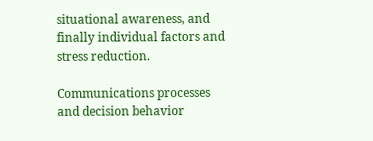situational awareness, and finally individual factors and stress reduction.

Communications processes and decision behavior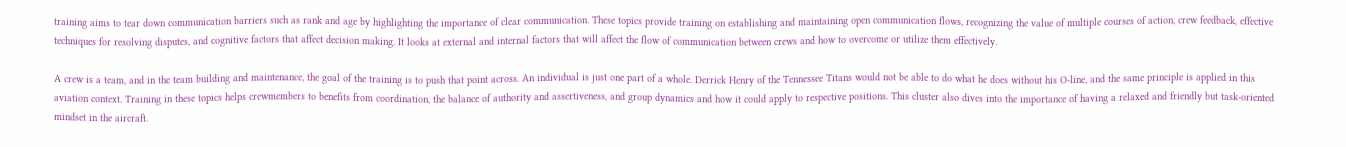training aims to tear down communication barriers such as rank and age by highlighting the importance of clear communication. These topics provide training on establishing and maintaining open communication flows, recognizing the value of multiple courses of action, crew feedback, effective techniques for resolving disputes, and cognitive factors that affect decision making. It looks at external and internal factors that will affect the flow of communication between crews and how to overcome or utilize them effectively.

A crew is a team, and in the team building and maintenance, the goal of the training is to push that point across. An individual is just one part of a whole. Derrick Henry of the Tennessee Titans would not be able to do what he does without his O-line, and the same principle is applied in this aviation context. Training in these topics helps crewmembers to benefits from coordination, the balance of authority and assertiveness, and group dynamics and how it could apply to respective positions. This cluster also dives into the importance of having a relaxed and friendly but task-oriented mindset in the aircraft.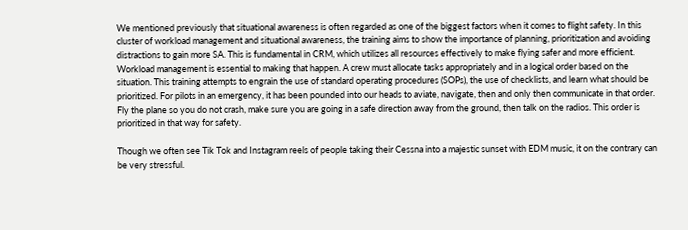We mentioned previously that situational awareness is often regarded as one of the biggest factors when it comes to flight safety. In this cluster of workload management and situational awareness, the training aims to show the importance of planning, prioritization and avoiding distractions to gain more SA. This is fundamental in CRM, which utilizes all resources effectively to make flying safer and more efficient. Workload management is essential to making that happen. A crew must allocate tasks appropriately and in a logical order based on the situation. This training attempts to engrain the use of standard operating procedures (SOPs), the use of checklists, and learn what should be prioritized. For pilots in an emergency, it has been pounded into our heads to aviate, navigate, then and only then communicate in that order. Fly the plane so you do not crash, make sure you are going in a safe direction away from the ground, then talk on the radios. This order is prioritized in that way for safety.

Though we often see Tik Tok and Instagram reels of people taking their Cessna into a majestic sunset with EDM music, it on the contrary can be very stressful.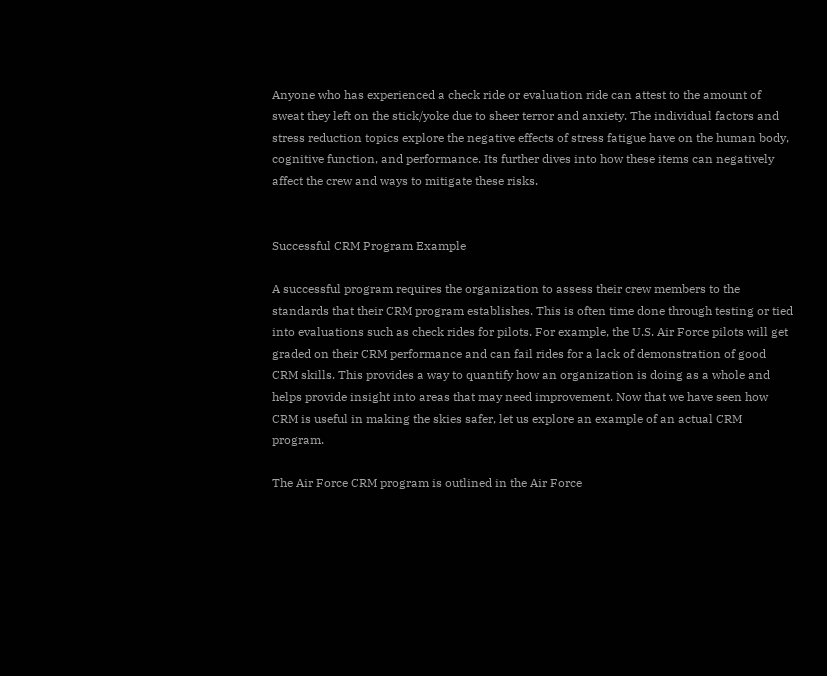Anyone who has experienced a check ride or evaluation ride can attest to the amount of sweat they left on the stick/yoke due to sheer terror and anxiety. The individual factors and stress reduction topics explore the negative effects of stress fatigue have on the human body, cognitive function, and performance. Its further dives into how these items can negatively affect the crew and ways to mitigate these risks.


Successful CRM Program Example

A successful program requires the organization to assess their crew members to the standards that their CRM program establishes. This is often time done through testing or tied into evaluations such as check rides for pilots. For example, the U.S. Air Force pilots will get graded on their CRM performance and can fail rides for a lack of demonstration of good CRM skills. This provides a way to quantify how an organization is doing as a whole and helps provide insight into areas that may need improvement. Now that we have seen how CRM is useful in making the skies safer, let us explore an example of an actual CRM program.

The Air Force CRM program is outlined in the Air Force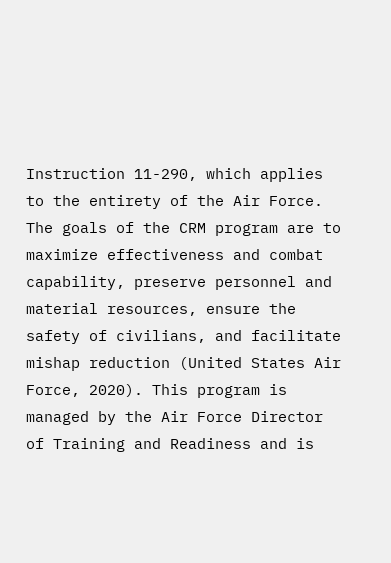Instruction 11-290, which applies to the entirety of the Air Force. The goals of the CRM program are to maximize effectiveness and combat capability, preserve personnel and material resources, ensure the safety of civilians, and facilitate mishap reduction (United States Air Force, 2020). This program is managed by the Air Force Director of Training and Readiness and is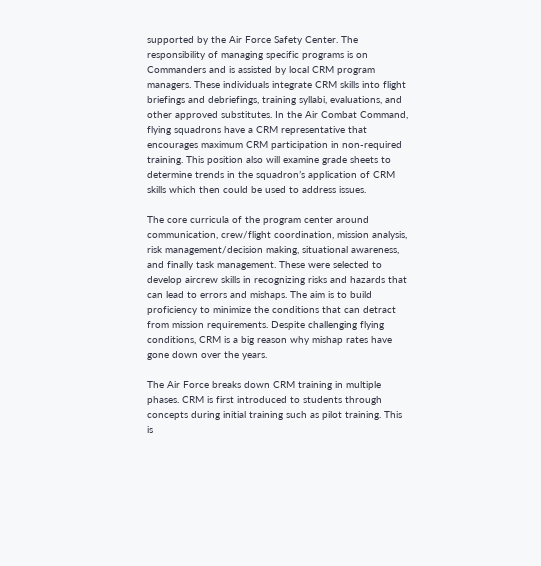supported by the Air Force Safety Center. The responsibility of managing specific programs is on Commanders and is assisted by local CRM program managers. These individuals integrate CRM skills into flight briefings and debriefings, training syllabi, evaluations, and other approved substitutes. In the Air Combat Command, flying squadrons have a CRM representative that encourages maximum CRM participation in non-required training. This position also will examine grade sheets to determine trends in the squadron’s application of CRM skills which then could be used to address issues.

The core curricula of the program center around communication, crew/flight coordination, mission analysis, risk management/decision making, situational awareness, and finally task management. These were selected to develop aircrew skills in recognizing risks and hazards that can lead to errors and mishaps. The aim is to build proficiency to minimize the conditions that can detract from mission requirements. Despite challenging flying conditions, CRM is a big reason why mishap rates have gone down over the years.

The Air Force breaks down CRM training in multiple phases. CRM is first introduced to students through concepts during initial training such as pilot training. This is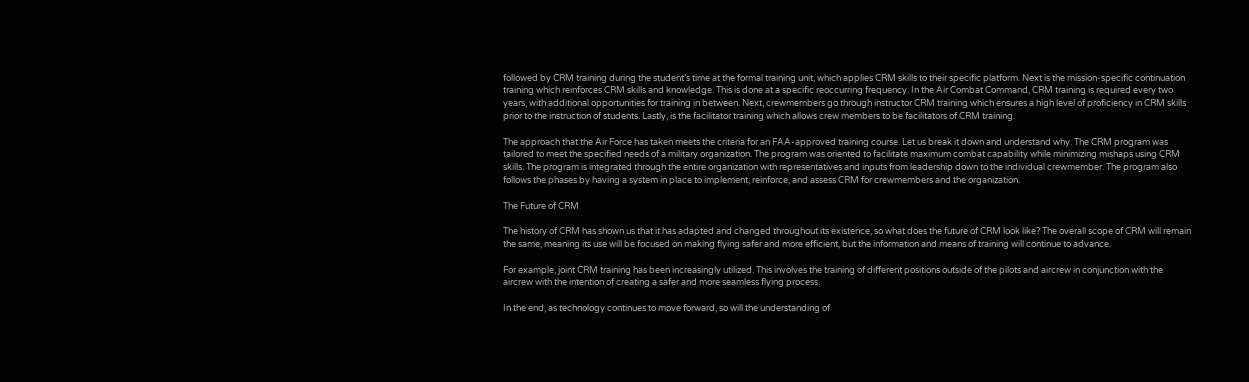followed by CRM training during the student’s time at the formal training unit, which applies CRM skills to their specific platform. Next is the mission-specific continuation training which reinforces CRM skills and knowledge. This is done at a specific reoccurring frequency. In the Air Combat Command, CRM training is required every two years, with additional opportunities for training in between. Next, crewmembers go through instructor CRM training which ensures a high level of proficiency in CRM skills prior to the instruction of students. Lastly, is the facilitator training which allows crew members to be facilitators of CRM training.

The approach that the Air Force has taken meets the criteria for an FAA-approved training course. Let us break it down and understand why. The CRM program was tailored to meet the specified needs of a military organization. The program was oriented to facilitate maximum combat capability while minimizing mishaps using CRM skills. The program is integrated through the entire organization with representatives and inputs from leadership down to the individual crewmember. The program also follows the phases by having a system in place to implement, reinforce, and assess CRM for crewmembers and the organization.

The Future of CRM

The history of CRM has shown us that it has adapted and changed throughout its existence, so what does the future of CRM look like? The overall scope of CRM will remain the same, meaning its use will be focused on making flying safer and more efficient, but the information and means of training will continue to advance.

For example, joint CRM training has been increasingly utilized. This involves the training of different positions outside of the pilots and aircrew in conjunction with the aircrew with the intention of creating a safer and more seamless flying process.

In the end, as technology continues to move forward, so will the understanding of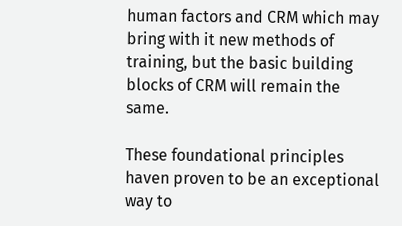human factors and CRM which may bring with it new methods of training, but the basic building blocks of CRM will remain the same.

These foundational principles haven proven to be an exceptional way to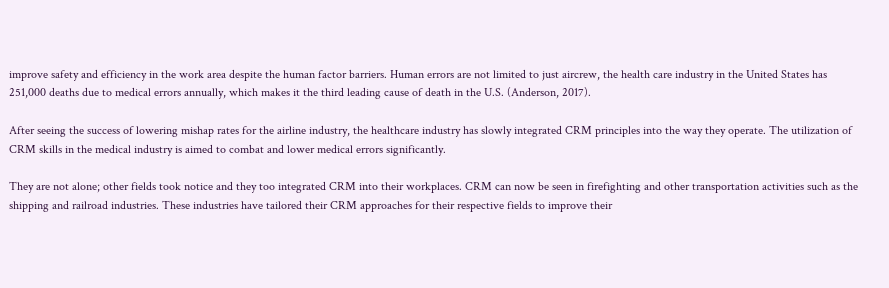improve safety and efficiency in the work area despite the human factor barriers. Human errors are not limited to just aircrew, the health care industry in the United States has 251,000 deaths due to medical errors annually, which makes it the third leading cause of death in the U.S. (Anderson, 2017).

After seeing the success of lowering mishap rates for the airline industry, the healthcare industry has slowly integrated CRM principles into the way they operate. The utilization of CRM skills in the medical industry is aimed to combat and lower medical errors significantly.

They are not alone; other fields took notice and they too integrated CRM into their workplaces. CRM can now be seen in firefighting and other transportation activities such as the shipping and railroad industries. These industries have tailored their CRM approaches for their respective fields to improve their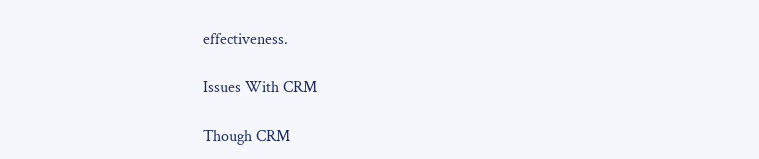effectiveness.

Issues With CRM

Though CRM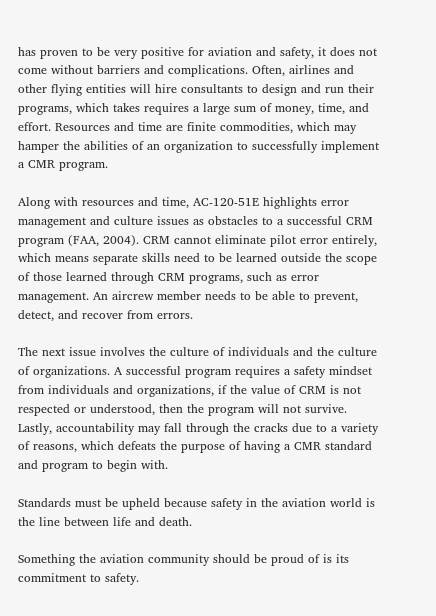has proven to be very positive for aviation and safety, it does not come without barriers and complications. Often, airlines and other flying entities will hire consultants to design and run their programs, which takes requires a large sum of money, time, and effort. Resources and time are finite commodities, which may hamper the abilities of an organization to successfully implement a CMR program.

Along with resources and time, AC-120-51E highlights error management and culture issues as obstacles to a successful CRM program (FAA, 2004). CRM cannot eliminate pilot error entirely, which means separate skills need to be learned outside the scope of those learned through CRM programs, such as error management. An aircrew member needs to be able to prevent, detect, and recover from errors.

The next issue involves the culture of individuals and the culture of organizations. A successful program requires a safety mindset from individuals and organizations, if the value of CRM is not respected or understood, then the program will not survive. Lastly, accountability may fall through the cracks due to a variety of reasons, which defeats the purpose of having a CMR standard and program to begin with.

Standards must be upheld because safety in the aviation world is the line between life and death.

Something the aviation community should be proud of is its commitment to safety.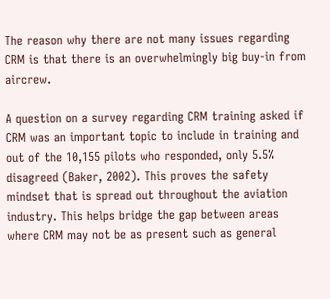The reason why there are not many issues regarding CRM is that there is an overwhelmingly big buy-in from aircrew.

A question on a survey regarding CRM training asked if CRM was an important topic to include in training and out of the 10,155 pilots who responded, only 5.5% disagreed (Baker, 2002). This proves the safety mindset that is spread out throughout the aviation industry. This helps bridge the gap between areas where CRM may not be as present such as general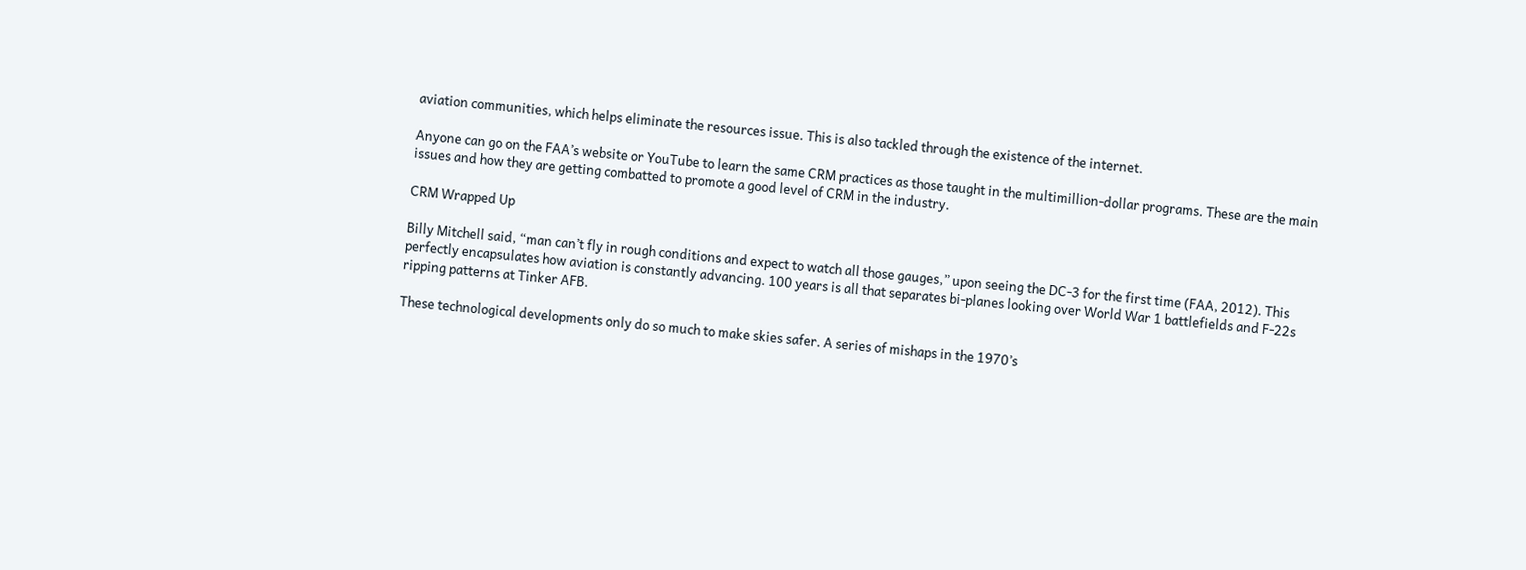aviation communities, which helps eliminate the resources issue. This is also tackled through the existence of the internet.

Anyone can go on the FAA’s website or YouTube to learn the same CRM practices as those taught in the multimillion-dollar programs. These are the main issues and how they are getting combatted to promote a good level of CRM in the industry.

CRM Wrapped Up

Billy Mitchell said, “man can’t fly in rough conditions and expect to watch all those gauges,” upon seeing the DC-3 for the first time (FAA, 2012). This perfectly encapsulates how aviation is constantly advancing. 100 years is all that separates bi-planes looking over World War 1 battlefields and F-22s ripping patterns at Tinker AFB.

These technological developments only do so much to make skies safer. A series of mishaps in the 1970’s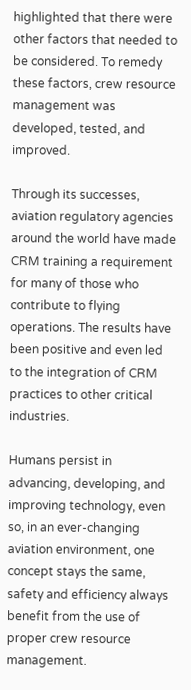highlighted that there were other factors that needed to be considered. To remedy these factors, crew resource management was developed, tested, and improved.

Through its successes, aviation regulatory agencies around the world have made CRM training a requirement for many of those who contribute to flying operations. The results have been positive and even led to the integration of CRM practices to other critical industries.

Humans persist in advancing, developing, and improving technology, even so, in an ever-changing aviation environment, one concept stays the same, safety and efficiency always benefit from the use of proper crew resource management.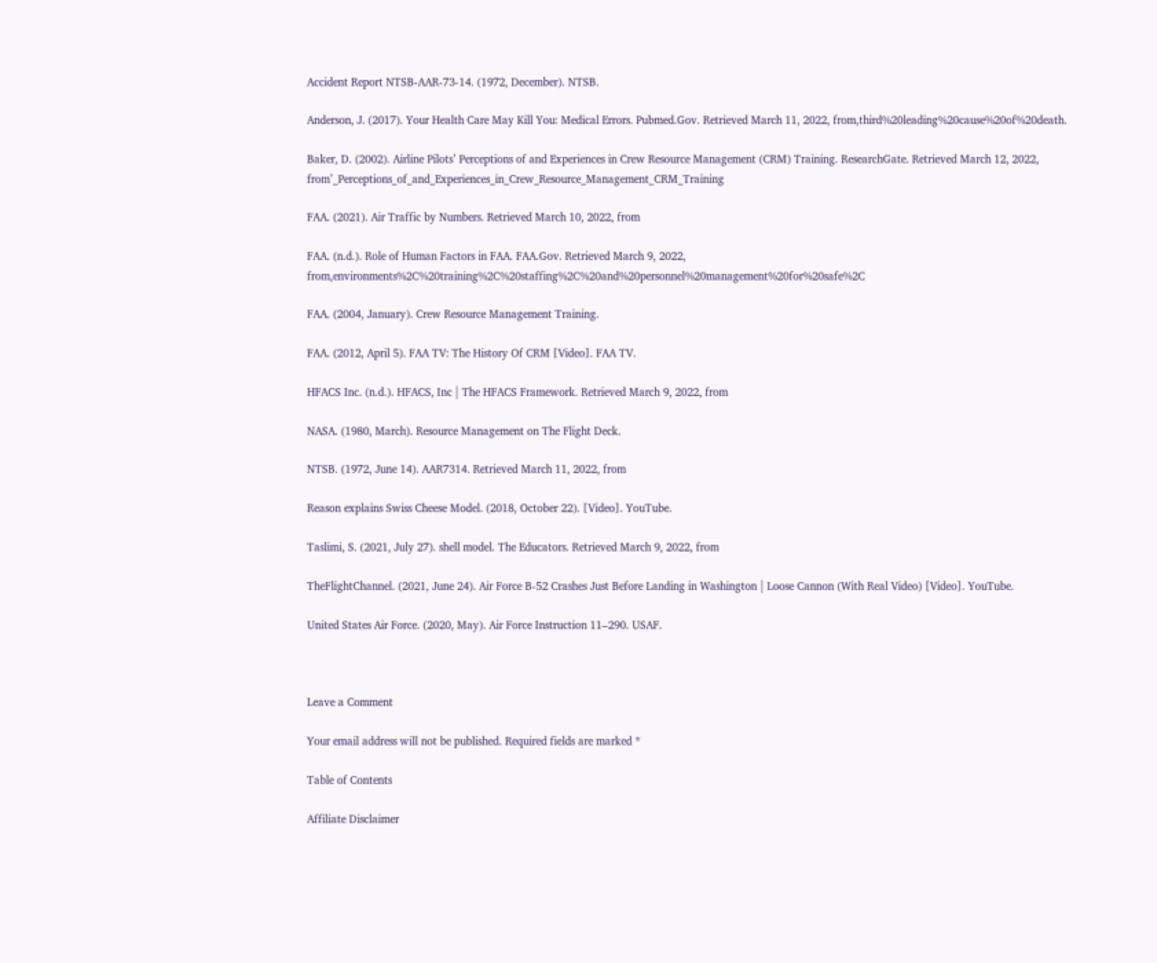Accident Report NTSB-AAR-73-14. (1972, December). NTSB.

Anderson, J. (2017). Your Health Care May Kill You: Medical Errors. Pubmed.Gov. Retrieved March 11, 2022, from,third%20leading%20cause%20of%20death.

Baker, D. (2002). Airline Pilots’ Perceptions of and Experiences in Crew Resource Management (CRM) Training. ResearchGate. Retrieved March 12, 2022, from’_Perceptions_of_and_Experiences_in_Crew_Resource_Management_CRM_Training

FAA. (2021). Air Traffic by Numbers. Retrieved March 10, 2022, from

FAA. (n.d.). Role of Human Factors in FAA. FAA.Gov. Retrieved March 9, 2022, from,environments%2C%20training%2C%20staffing%2C%20and%20personnel%20management%20for%20safe%2C

FAA. (2004, January). Crew Resource Management Training.

FAA. (2012, April 5). FAA TV: The History Of CRM [Video]. FAA TV.

HFACS Inc. (n.d.). HFACS, Inc | The HFACS Framework. Retrieved March 9, 2022, from

NASA. (1980, March). Resource Management on The Flight Deck.

NTSB. (1972, June 14). AAR7314. Retrieved March 11, 2022, from

Reason explains Swiss Cheese Model. (2018, October 22). [Video]. YouTube.

Taslimi, S. (2021, July 27). shell model. The Educators. Retrieved March 9, 2022, from

TheFlightChannel. (2021, June 24). Air Force B-52 Crashes Just Before Landing in Washington | Loose Cannon (With Real Video) [Video]. YouTube.

United States Air Force. (2020, May). Air Force Instruction 11–290. USAF.



Leave a Comment

Your email address will not be published. Required fields are marked *

Table of Contents

Affiliate Disclaimer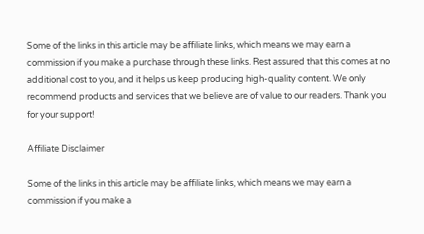Some of the links in this article may be affiliate links, which means we may earn a commission if you make a purchase through these links. Rest assured that this comes at no additional cost to you, and it helps us keep producing high-quality content. We only recommend products and services that we believe are of value to our readers. Thank you for your support!

Affiliate Disclaimer

Some of the links in this article may be affiliate links, which means we may earn a commission if you make a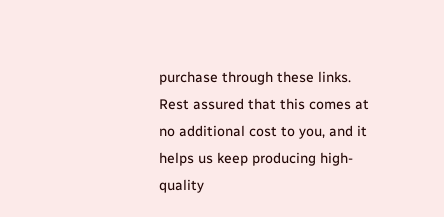purchase through these links. Rest assured that this comes at no additional cost to you, and it helps us keep producing high-quality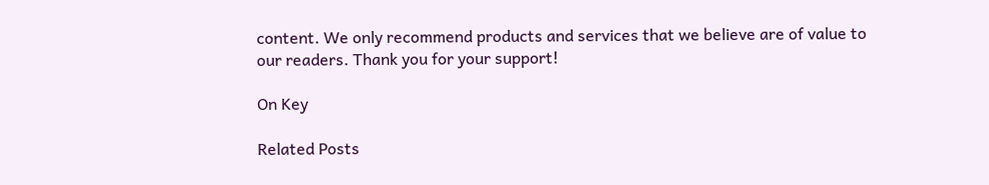content. We only recommend products and services that we believe are of value to our readers. Thank you for your support!

On Key

Related Posts